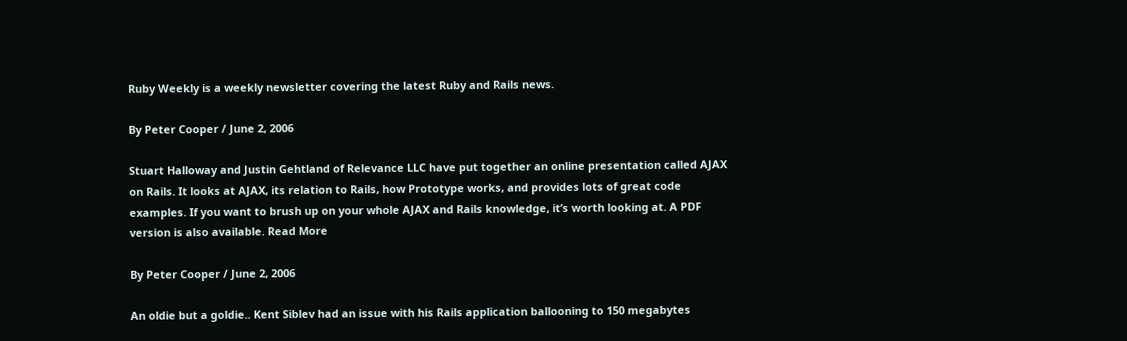Ruby Weekly is a weekly newsletter covering the latest Ruby and Rails news.

By Peter Cooper / June 2, 2006

Stuart Halloway and Justin Gehtland of Relevance LLC have put together an online presentation called AJAX on Rails. It looks at AJAX, its relation to Rails, how Prototype works, and provides lots of great code examples. If you want to brush up on your whole AJAX and Rails knowledge, it’s worth looking at. A PDF version is also available. Read More

By Peter Cooper / June 2, 2006

An oldie but a goldie.. Kent Siblev had an issue with his Rails application ballooning to 150 megabytes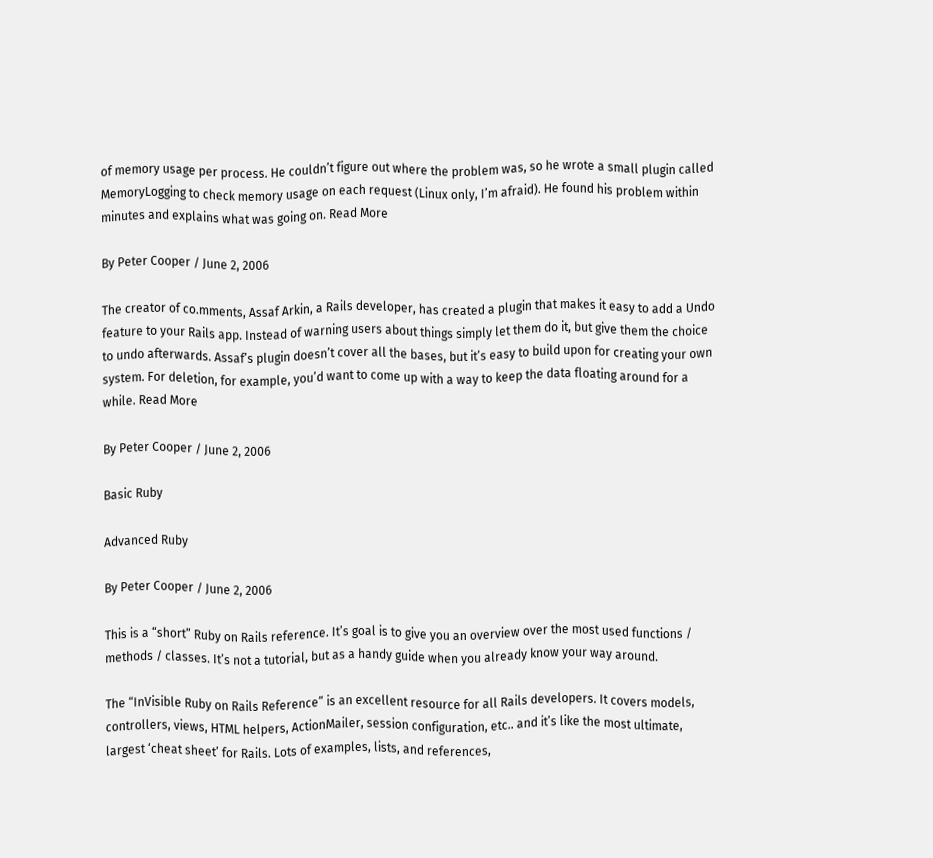of memory usage per process. He couldn’t figure out where the problem was, so he wrote a small plugin called MemoryLogging to check memory usage on each request (Linux only, I’m afraid). He found his problem within minutes and explains what was going on. Read More

By Peter Cooper / June 2, 2006

The creator of co.mments, Assaf Arkin, a Rails developer, has created a plugin that makes it easy to add a Undo feature to your Rails app. Instead of warning users about things simply let them do it, but give them the choice to undo afterwards. Assaf’s plugin doesn’t cover all the bases, but it’s easy to build upon for creating your own system. For deletion, for example, you’d want to come up with a way to keep the data floating around for a while. Read More

By Peter Cooper / June 2, 2006

Basic Ruby

Advanced Ruby

By Peter Cooper / June 2, 2006

This is a “short” Ruby on Rails reference. It’s goal is to give you an overview over the most used functions / methods / classes. It’s not a tutorial, but as a handy guide when you already know your way around.

The “InVisible Ruby on Rails Reference” is an excellent resource for all Rails developers. It covers models, controllers, views, HTML helpers, ActionMailer, session configuration, etc.. and it’s like the most ultimate, largest ‘cheat sheet’ for Rails. Lots of examples, lists, and references,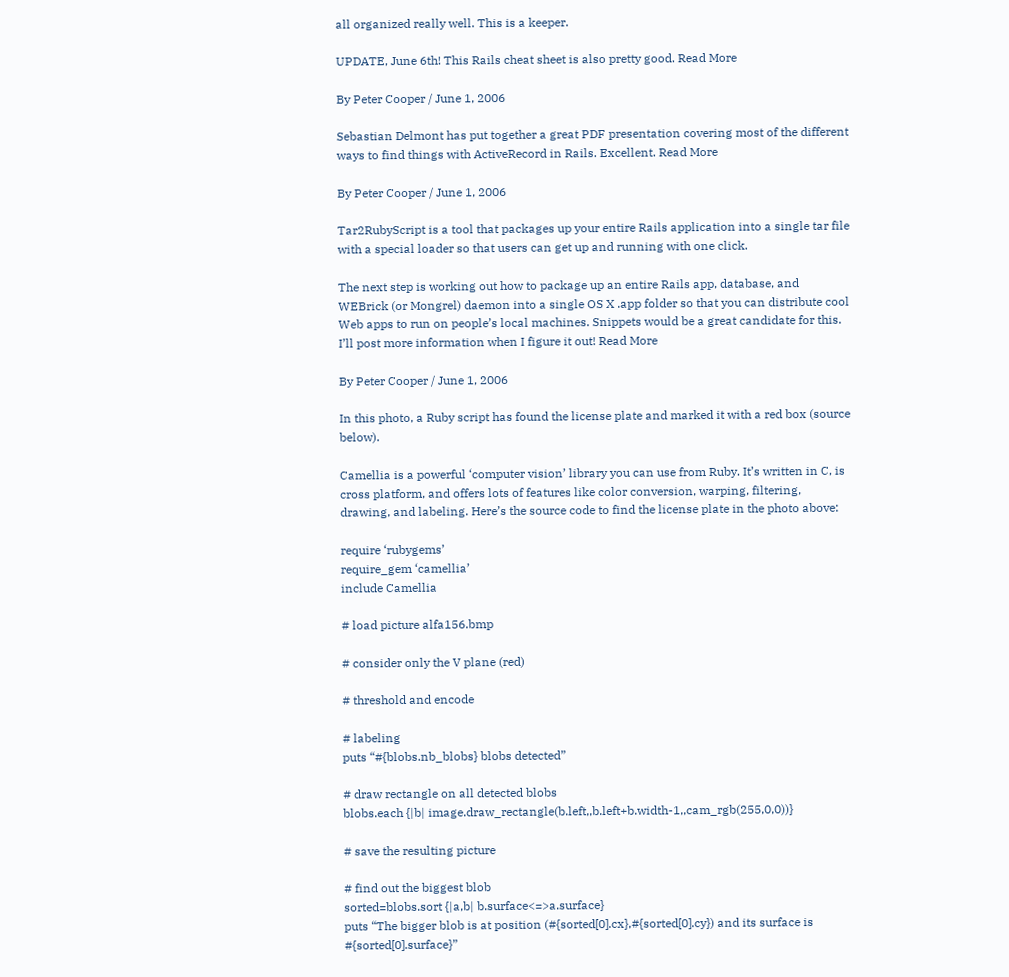all organized really well. This is a keeper.

UPDATE, June 6th! This Rails cheat sheet is also pretty good. Read More

By Peter Cooper / June 1, 2006

Sebastian Delmont has put together a great PDF presentation covering most of the different ways to find things with ActiveRecord in Rails. Excellent. Read More

By Peter Cooper / June 1, 2006

Tar2RubyScript is a tool that packages up your entire Rails application into a single tar file with a special loader so that users can get up and running with one click.

The next step is working out how to package up an entire Rails app, database, and WEBrick (or Mongrel) daemon into a single OS X .app folder so that you can distribute cool Web apps to run on people’s local machines. Snippets would be a great candidate for this. I’ll post more information when I figure it out! Read More

By Peter Cooper / June 1, 2006

In this photo, a Ruby script has found the license plate and marked it with a red box (source below).

Camellia is a powerful ‘computer vision’ library you can use from Ruby. It’s written in C, is cross platform, and offers lots of features like color conversion, warping, filtering, drawing, and labeling. Here’s the source code to find the license plate in the photo above:

require ‘rubygems’
require_gem ‘camellia’
include Camellia

# load picture alfa156.bmp

# consider only the V plane (red)

# threshold and encode

# labeling
puts “#{blobs.nb_blobs} blobs detected”

# draw rectangle on all detected blobs
blobs.each {|b| image.draw_rectangle(b.left,,b.left+b.width-1,,cam_rgb(255,0,0))}

# save the resulting picture

# find out the biggest blob
sorted=blobs.sort {|a,b| b.surface<=>a.surface}
puts “The bigger blob is at position (#{sorted[0].cx},#{sorted[0].cy}) and its surface is #{sorted[0].surface}”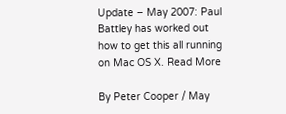Update – May 2007: Paul Battley has worked out how to get this all running on Mac OS X. Read More

By Peter Cooper / May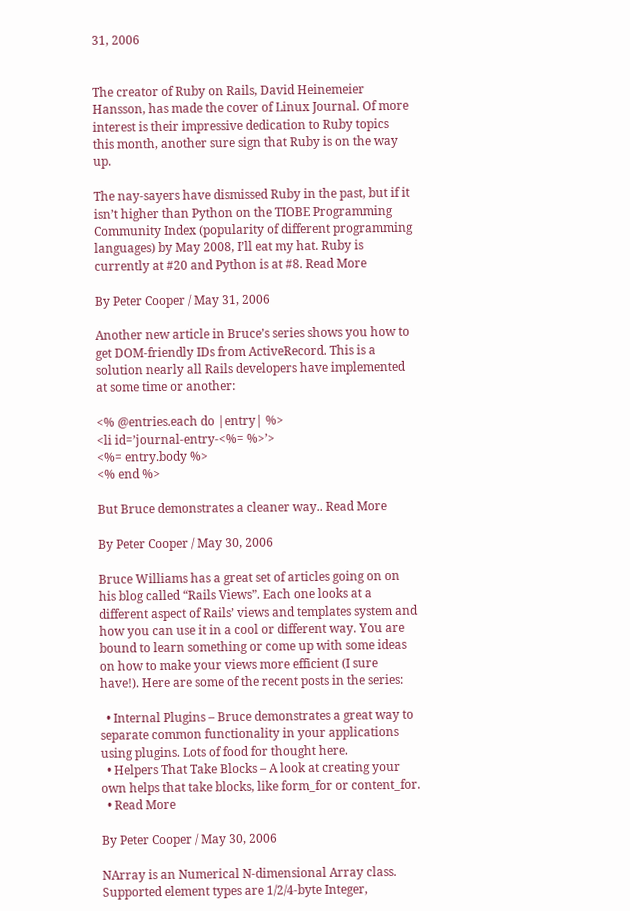31, 2006


The creator of Ruby on Rails, David Heinemeier Hansson, has made the cover of Linux Journal. Of more interest is their impressive dedication to Ruby topics this month, another sure sign that Ruby is on the way up.

The nay-sayers have dismissed Ruby in the past, but if it isn’t higher than Python on the TIOBE Programming Community Index (popularity of different programming languages) by May 2008, I’ll eat my hat. Ruby is currently at #20 and Python is at #8. Read More

By Peter Cooper / May 31, 2006

Another new article in Bruce’s series shows you how to get DOM-friendly IDs from ActiveRecord. This is a solution nearly all Rails developers have implemented at some time or another:

<% @entries.each do |entry| %>
<li id=’journal-entry-<%= %>’>
<%= entry.body %>
<% end %>

But Bruce demonstrates a cleaner way.. Read More

By Peter Cooper / May 30, 2006

Bruce Williams has a great set of articles going on on his blog called “Rails Views”. Each one looks at a different aspect of Rails’ views and templates system and how you can use it in a cool or different way. You are bound to learn something or come up with some ideas on how to make your views more efficient (I sure have!). Here are some of the recent posts in the series:

  • Internal Plugins – Bruce demonstrates a great way to separate common functionality in your applications using plugins. Lots of food for thought here.
  • Helpers That Take Blocks – A look at creating your own helps that take blocks, like form_for or content_for.
  • Read More

By Peter Cooper / May 30, 2006

NArray is an Numerical N-dimensional Array class. Supported element types are 1/2/4-byte Integer,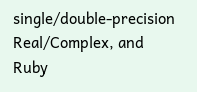single/double-precision Real/Complex, and Ruby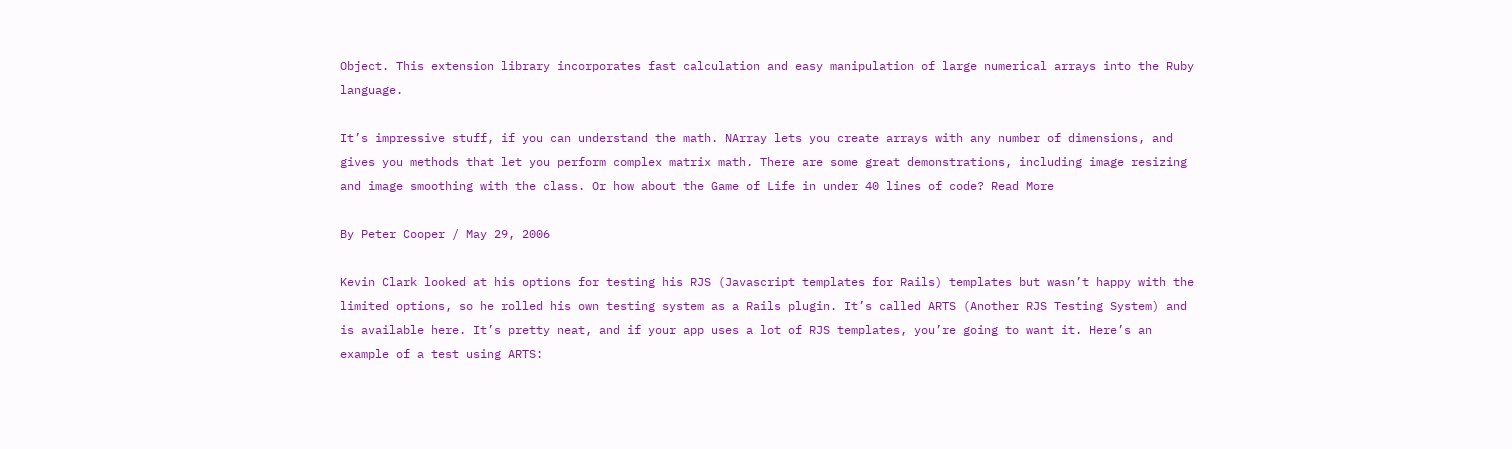Object. This extension library incorporates fast calculation and easy manipulation of large numerical arrays into the Ruby language.

It’s impressive stuff, if you can understand the math. NArray lets you create arrays with any number of dimensions, and gives you methods that let you perform complex matrix math. There are some great demonstrations, including image resizing and image smoothing with the class. Or how about the Game of Life in under 40 lines of code? Read More

By Peter Cooper / May 29, 2006

Kevin Clark looked at his options for testing his RJS (Javascript templates for Rails) templates but wasn’t happy with the limited options, so he rolled his own testing system as a Rails plugin. It’s called ARTS (Another RJS Testing System) and is available here. It’s pretty neat, and if your app uses a lot of RJS templates, you’re going to want it. Here’s an example of a test using ARTS: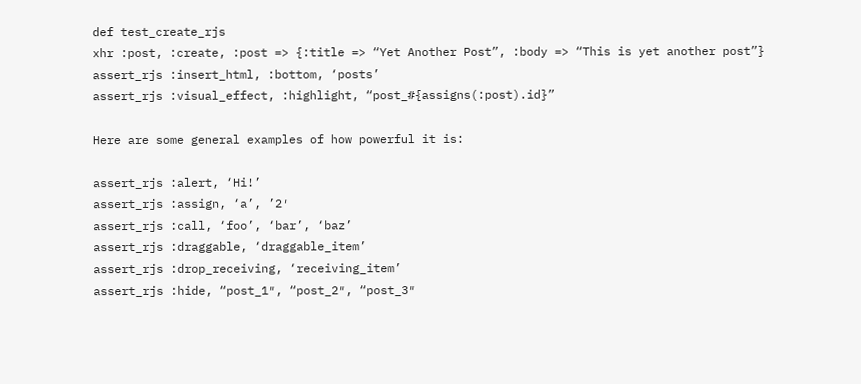def test_create_rjs
xhr :post, :create, :post => {:title => “Yet Another Post”, :body => “This is yet another post”}
assert_rjs :insert_html, :bottom, ‘posts’
assert_rjs :visual_effect, :highlight, “post_#{assigns(:post).id}”

Here are some general examples of how powerful it is:

assert_rjs :alert, ‘Hi!’
assert_rjs :assign, ‘a’, ’2′
assert_rjs :call, ‘foo’, ‘bar’, ‘baz’
assert_rjs :draggable, ‘draggable_item’
assert_rjs :drop_receiving, ‘receiving_item’
assert_rjs :hide, “post_1″, “post_2″, “post_3″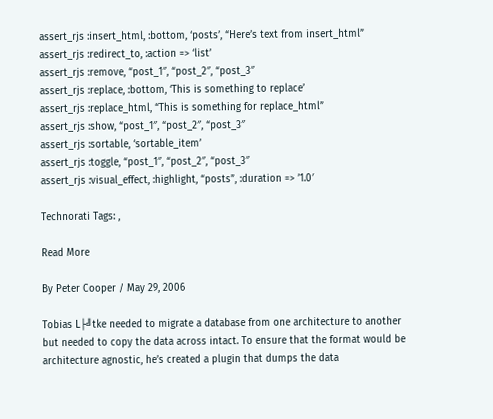assert_rjs :insert_html, :bottom, ‘posts’, “Here’s text from insert_html”
assert_rjs :redirect_to, :action => ‘list’
assert_rjs :remove, “post_1″, “post_2″, “post_3″
assert_rjs :replace, :bottom, ‘This is something to replace’
assert_rjs :replace_html, “This is something for replace_html”
assert_rjs :show, “post_1″, “post_2″, “post_3″
assert_rjs :sortable, ‘sortable_item’
assert_rjs :toggle, “post_1″, “post_2″, “post_3″
assert_rjs :visual_effect, :highlight, “posts”, :duration => ’1.0′

Technorati Tags: ,

Read More

By Peter Cooper / May 29, 2006

Tobias L├╝tke needed to migrate a database from one architecture to another but needed to copy the data across intact. To ensure that the format would be architecture agnostic, he’s created a plugin that dumps the data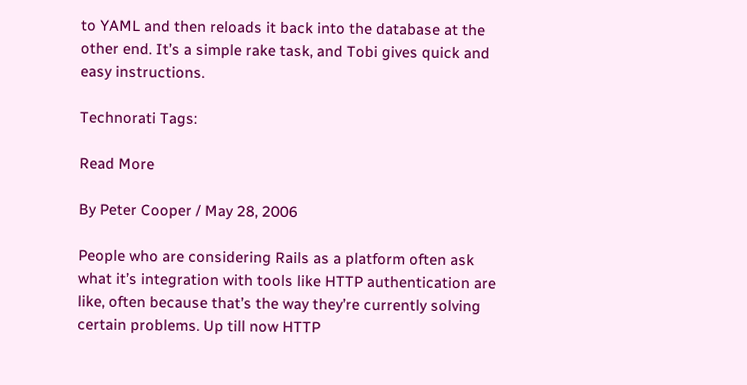to YAML and then reloads it back into the database at the other end. It’s a simple rake task, and Tobi gives quick and easy instructions.

Technorati Tags:

Read More

By Peter Cooper / May 28, 2006

People who are considering Rails as a platform often ask what it’s integration with tools like HTTP authentication are like, often because that’s the way they’re currently solving certain problems. Up till now HTTP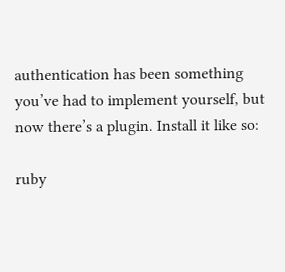authentication has been something you’ve had to implement yourself, but now there’s a plugin. Install it like so:

ruby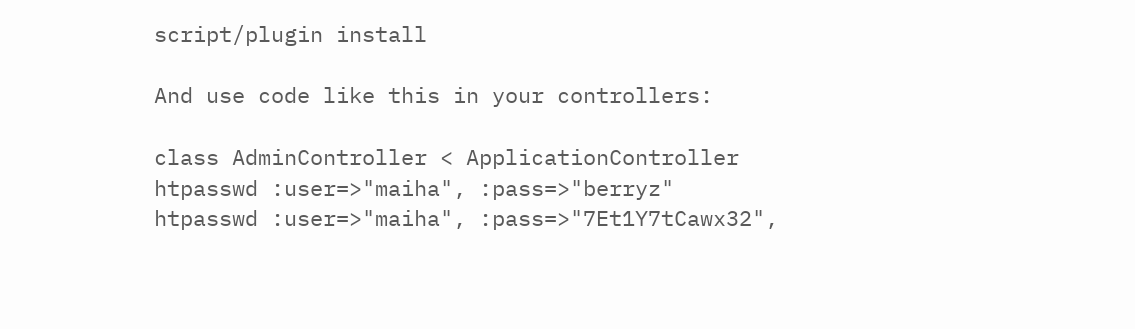script/plugin install

And use code like this in your controllers:

class AdminController < ApplicationController
htpasswd :user=>"maiha", :pass=>"berryz"
htpasswd :user=>"maiha", :pass=>"7Et1Y7tCawx32",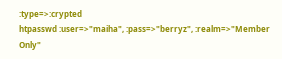:type=>:crypted
htpasswd :user=>"maiha", :pass=>"berryz", :realm=>"Member Only"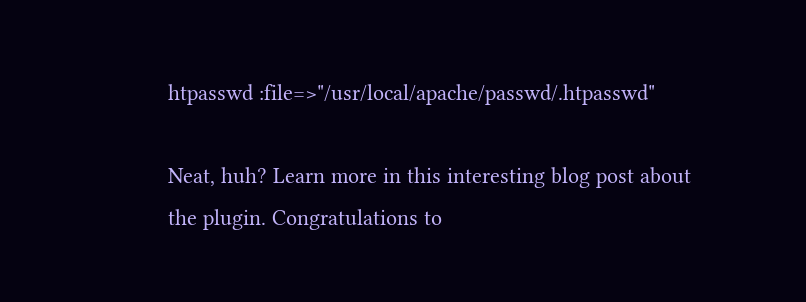htpasswd :file=>"/usr/local/apache/passwd/.htpasswd"

Neat, huh? Learn more in this interesting blog post about the plugin. Congratulations to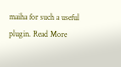maiha for such a useful plugin. Read More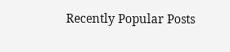Recently Popular Posts